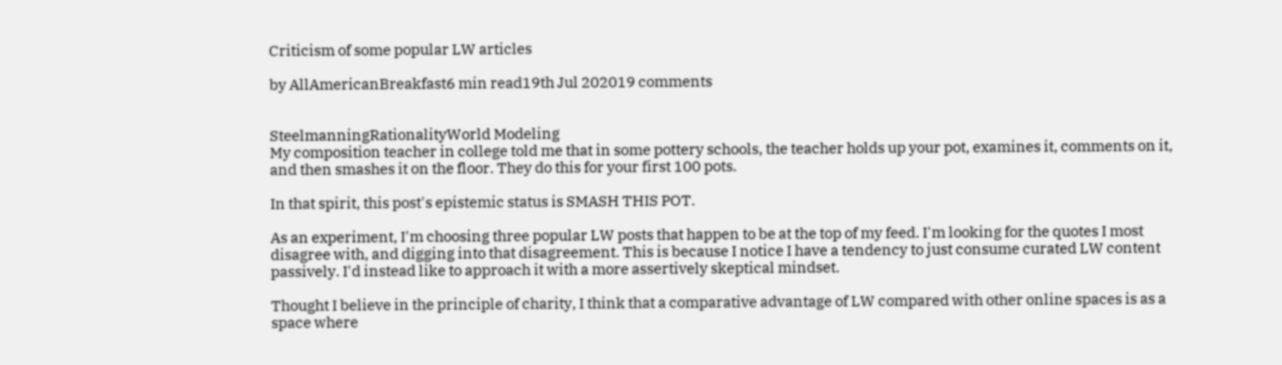Criticism of some popular LW articles

by AllAmericanBreakfast6 min read19th Jul 202019 comments


SteelmanningRationalityWorld Modeling
My composition teacher in college told me that in some pottery schools, the teacher holds up your pot, examines it, comments on it, and then smashes it on the floor. They do this for your first 100 pots.

In that spirit, this post's epistemic status is SMASH THIS POT.

As an experiment, I'm choosing three popular LW posts that happen to be at the top of my feed. I'm looking for the quotes I most disagree with, and digging into that disagreement. This is because I notice I have a tendency to just consume curated LW content passively. I'd instead like to approach it with a more assertively skeptical mindset.

Thought I believe in the principle of charity, I think that a comparative advantage of LW compared with other online spaces is as a space where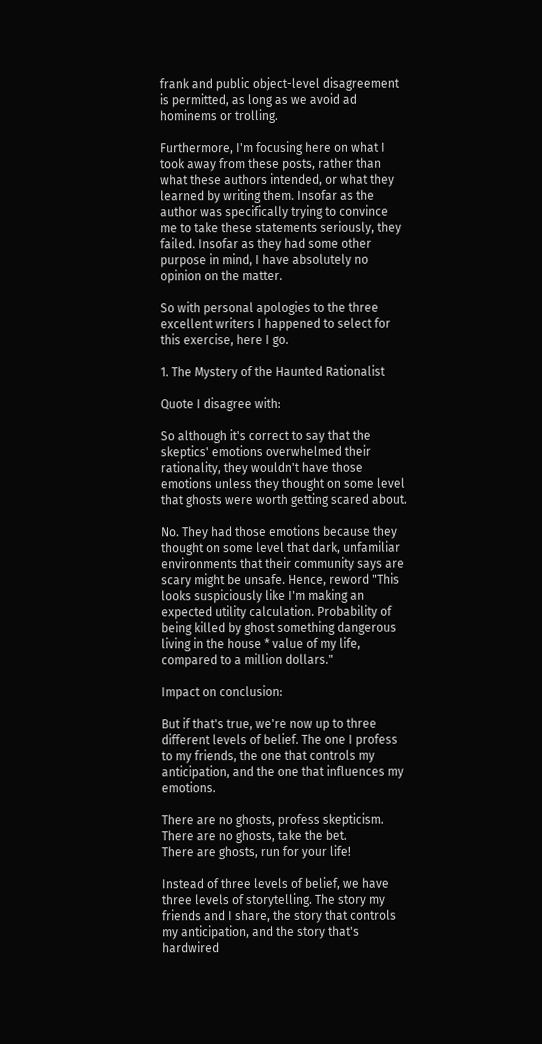frank and public object-level disagreement is permitted, as long as we avoid ad hominems or trolling.

Furthermore, I'm focusing here on what I took away from these posts, rather than what these authors intended, or what they learned by writing them. Insofar as the author was specifically trying to convince me to take these statements seriously, they failed. Insofar as they had some other purpose in mind, I have absolutely no opinion on the matter.

So with personal apologies to the three excellent writers I happened to select for this exercise, here I go.

1. The Mystery of the Haunted Rationalist

Quote I disagree with:

So although it's correct to say that the skeptics' emotions overwhelmed their rationality, they wouldn't have those emotions unless they thought on some level that ghosts were worth getting scared about.

No. They had those emotions because they thought on some level that dark, unfamiliar environments that their community says are scary might be unsafe. Hence, reword "This looks suspiciously like I'm making an expected utility calculation. Probability of being killed by ghost something dangerous living in the house * value of my life, compared to a million dollars."

Impact on conclusion:

But if that's true, we're now up to three different levels of belief. The one I profess to my friends, the one that controls my anticipation, and the one that influences my emotions.

There are no ghosts, profess skepticism.
There are no ghosts, take the bet.
There are ghosts, run for your life!

Instead of three levels of belief, we have three levels of storytelling. The story my friends and I share, the story that controls my anticipation, and the story that's hardwired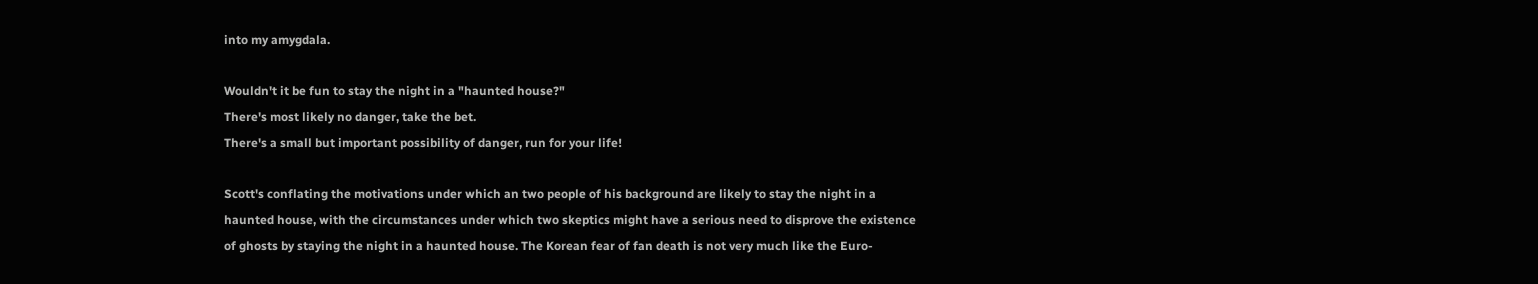into my amygdala.

Wouldn't it be fun to stay the night in a "haunted house?"
There's most likely no danger, take the bet.
There's a small but important possibility of danger, run for your life!

Scott's conflating the motivations under which an two people of his background are likely to stay the night in a haunted house, with the circumstances under which two skeptics might have a serious need to disprove the existence of ghosts by staying the night in a haunted house. The Korean fear of fan death is not very much like the Euro-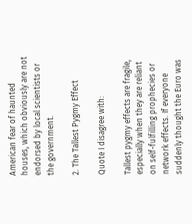American fear of haunted houses, which obviously are not endorsed by local scientists or the government.

2. The Tallest Pygmy Effect

Quote I disagree with:

Tallest pygmy effects are fragile, especially when they are reliant on self-fulfilling prophecies or network effects. If everyone suddenly thought the Euro was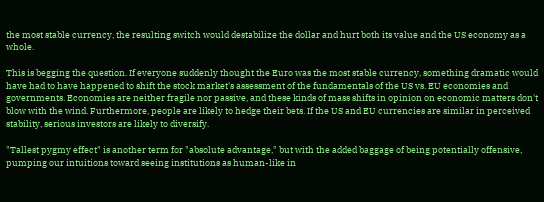the most stable currency, the resulting switch would destabilize the dollar and hurt both its value and the US economy as a whole.

This is begging the question. If everyone suddenly thought the Euro was the most stable currency, something dramatic would have had to have happened to shift the stock market's assessment of the fundamentals of the US vs. EU economies and governments. Economies are neither fragile nor passive, and these kinds of mass shifts in opinion on economic matters don't blow with the wind. Furthermore, people are likely to hedge their bets. If the US and EU currencies are similar in perceived stability, serious investors are likely to diversify.

"Tallest pygmy effect" is another term for "absolute advantage," but with the added baggage of being potentially offensive, pumping our intuitions toward seeing institutions as human-like in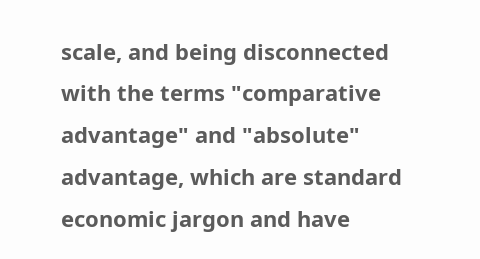scale, and being disconnected with the terms "comparative advantage" and "absolute" advantage, which are standard economic jargon and have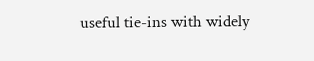useful tie-ins with widely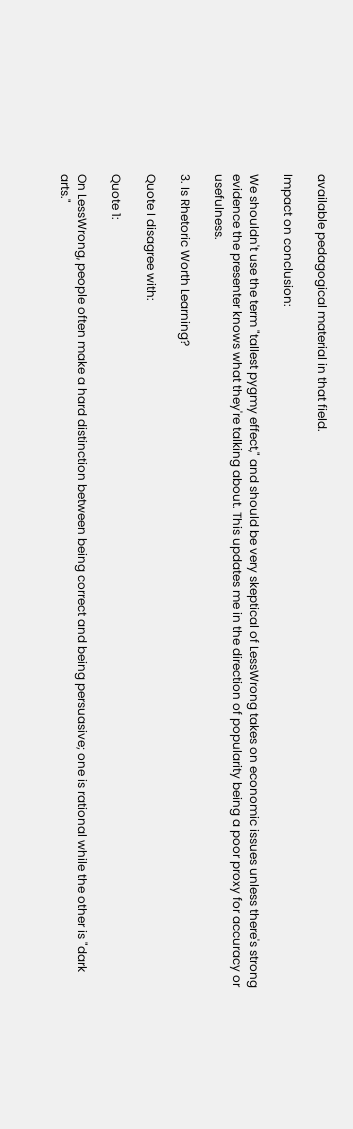available pedagogical material in that field.

Impact on conclusion:

We shouldn't use the term "tallest pygmy effect," and should be very skeptical of LessWrong takes on economic issues unless there's strong evidence the presenter knows what they're talking about. This updates me in the direction of popularity being a poor proxy for accuracy or usefulness.

3. Is Rhetoric Worth Learning?

Quote I disagree with:

Quote 1:

On LessWrong, people often make a hard distinction between being correct and being persuasive; one is rational while the other is "dark arts."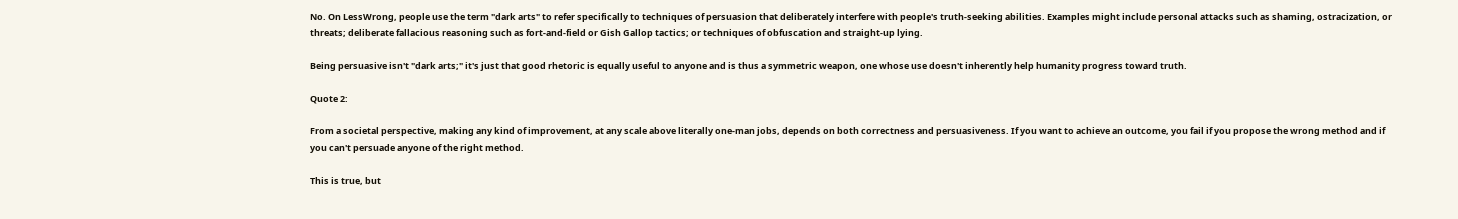No. On LessWrong, people use the term "dark arts" to refer specifically to techniques of persuasion that deliberately interfere with people's truth-seeking abilities. Examples might include personal attacks such as shaming, ostracization, or threats; deliberate fallacious reasoning such as fort-and-field or Gish Gallop tactics; or techniques of obfuscation and straight-up lying.

Being persuasive isn't "dark arts;" it's just that good rhetoric is equally useful to anyone and is thus a symmetric weapon, one whose use doesn't inherently help humanity progress toward truth.

Quote 2:

From a societal perspective, making any kind of improvement, at any scale above literally one-man jobs, depends on both correctness and persuasiveness. If you want to achieve an outcome, you fail if you propose the wrong method and if you can't persuade anyone of the right method.

This is true, but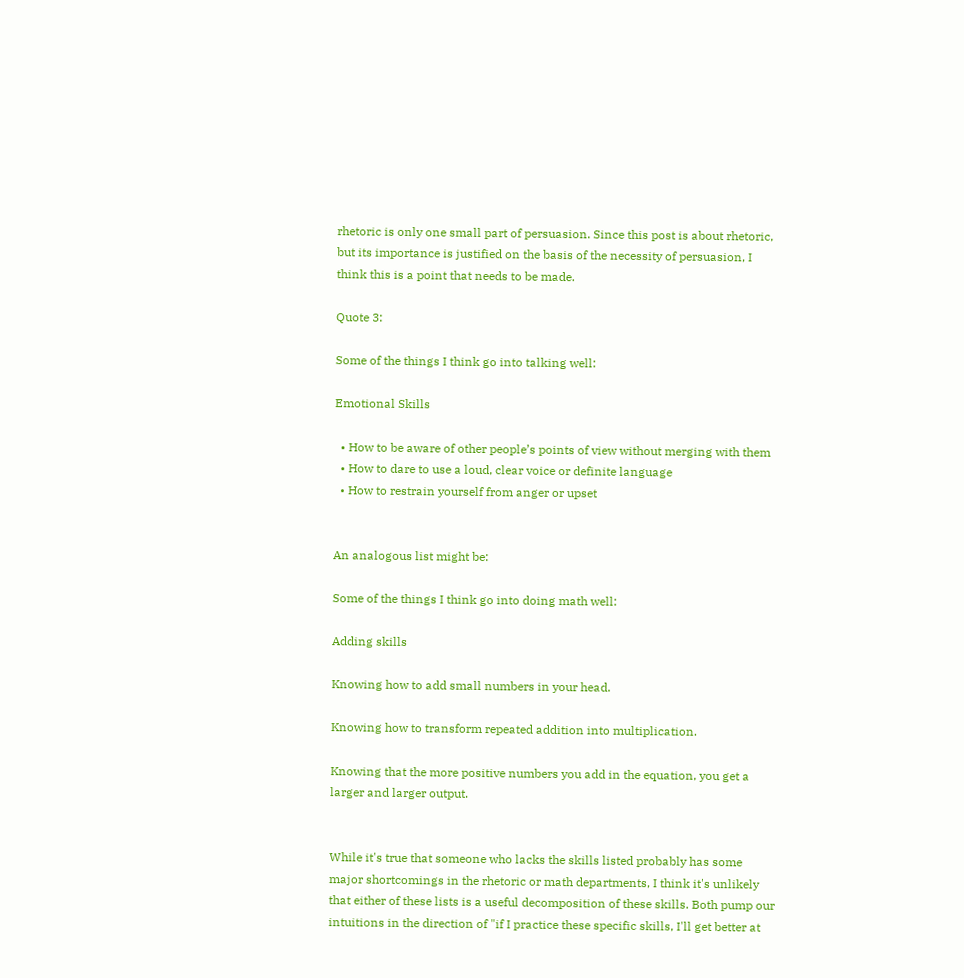rhetoric is only one small part of persuasion. Since this post is about rhetoric, but its importance is justified on the basis of the necessity of persuasion, I think this is a point that needs to be made.

Quote 3:

Some of the things I think go into talking well:

Emotional Skills

  • How to be aware of other people’s points of view without merging with them
  • How to dare to use a loud, clear voice or definite language
  • How to restrain yourself from anger or upset


An analogous list might be:

Some of the things I think go into doing math well:

Adding skills

Knowing how to add small numbers in your head.

Knowing how to transform repeated addition into multiplication.

Knowing that the more positive numbers you add in the equation, you get a larger and larger output.


While it's true that someone who lacks the skills listed probably has some major shortcomings in the rhetoric or math departments, I think it's unlikely that either of these lists is a useful decomposition of these skills. Both pump our intuitions in the direction of "if I practice these specific skills, I'll get better at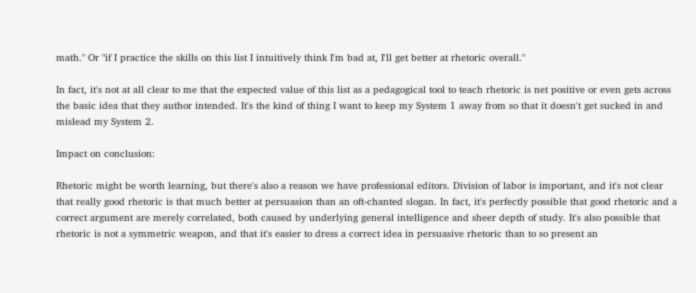math." Or "if I practice the skills on this list I intuitively think I'm bad at, I'll get better at rhetoric overall."

In fact, it's not at all clear to me that the expected value of this list as a pedagogical tool to teach rhetoric is net positive or even gets across the basic idea that they author intended. It's the kind of thing I want to keep my System 1 away from so that it doesn't get sucked in and mislead my System 2.

Impact on conclusion:

Rhetoric might be worth learning, but there's also a reason we have professional editors. Division of labor is important, and it's not clear that really good rhetoric is that much better at persuasion than an oft-chanted slogan. In fact, it's perfectly possible that good rhetoric and a correct argument are merely correlated, both caused by underlying general intelligence and sheer depth of study. It's also possible that rhetoric is not a symmetric weapon, and that it's easier to dress a correct idea in persuasive rhetoric than to so present an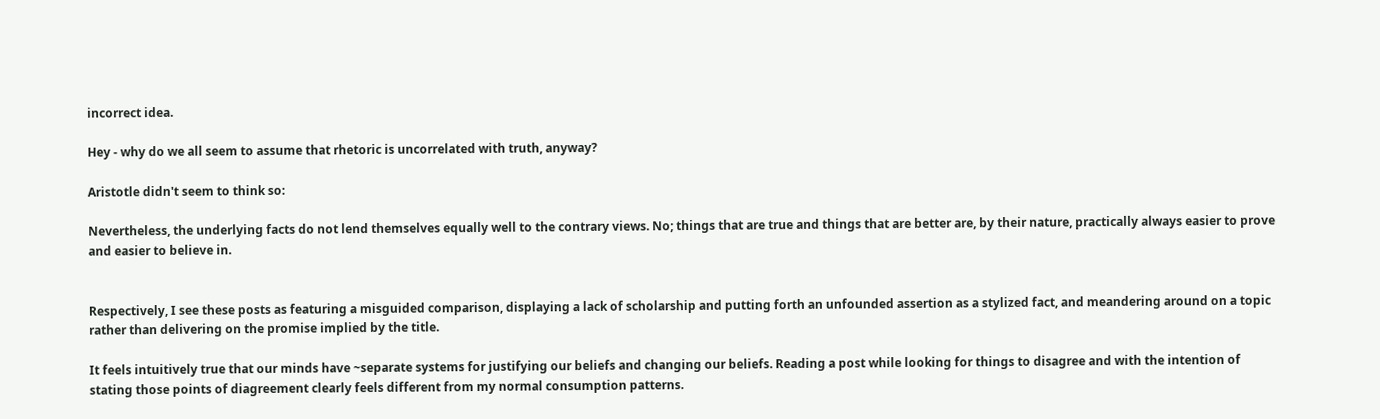incorrect idea.

Hey - why do we all seem to assume that rhetoric is uncorrelated with truth, anyway?

Aristotle didn't seem to think so:

Nevertheless, the underlying facts do not lend themselves equally well to the contrary views. No; things that are true and things that are better are, by their nature, practically always easier to prove and easier to believe in.


Respectively, I see these posts as featuring a misguided comparison, displaying a lack of scholarship and putting forth an unfounded assertion as a stylized fact, and meandering around on a topic rather than delivering on the promise implied by the title.

It feels intuitively true that our minds have ~separate systems for justifying our beliefs and changing our beliefs. Reading a post while looking for things to disagree and with the intention of stating those points of diagreement clearly feels different from my normal consumption patterns.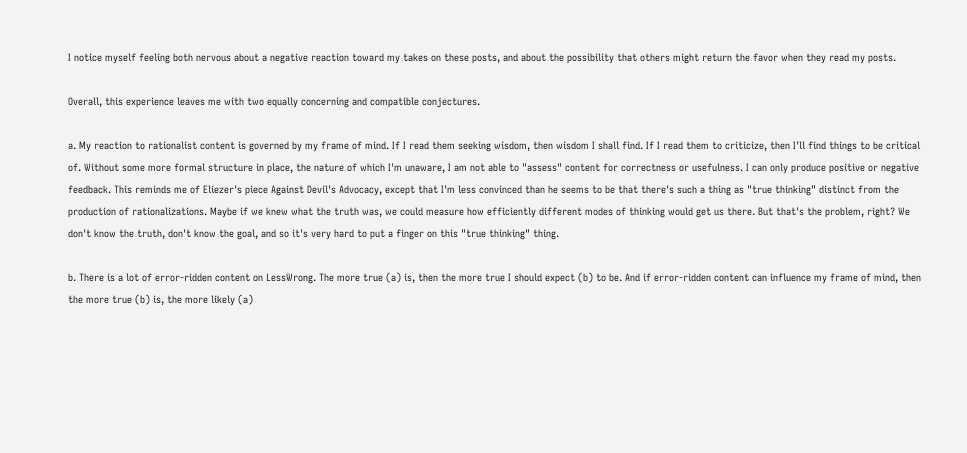I notice myself feeling both nervous about a negative reaction toward my takes on these posts, and about the possibility that others might return the favor when they read my posts.

Overall, this experience leaves me with two equally concerning and compatible conjectures.

a. My reaction to rationalist content is governed by my frame of mind. If I read them seeking wisdom, then wisdom I shall find. If I read them to criticize, then I'll find things to be critical of. Without some more formal structure in place, the nature of which I'm unaware, I am not able to "assess" content for correctness or usefulness. I can only produce positive or negative feedback. This reminds me of Eliezer's piece Against Devil's Advocacy, except that I'm less convinced than he seems to be that there's such a thing as "true thinking" distinct from the production of rationalizations. Maybe if we knew what the truth was, we could measure how efficiently different modes of thinking would get us there. But that's the problem, right? We don't know the truth, don't know the goal, and so it's very hard to put a finger on this "true thinking" thing.

b. There is a lot of error-ridden content on LessWrong. The more true (a) is, then the more true I should expect (b) to be. And if error-ridden content can influence my frame of mind, then the more true (b) is, the more likely (a)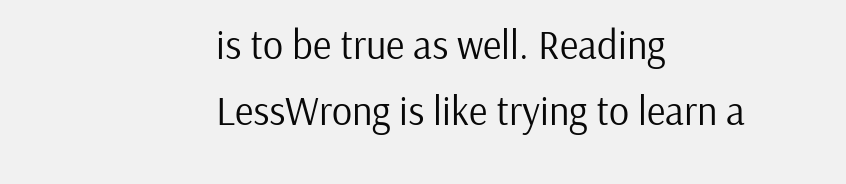is to be true as well. Reading LessWrong is like trying to learn a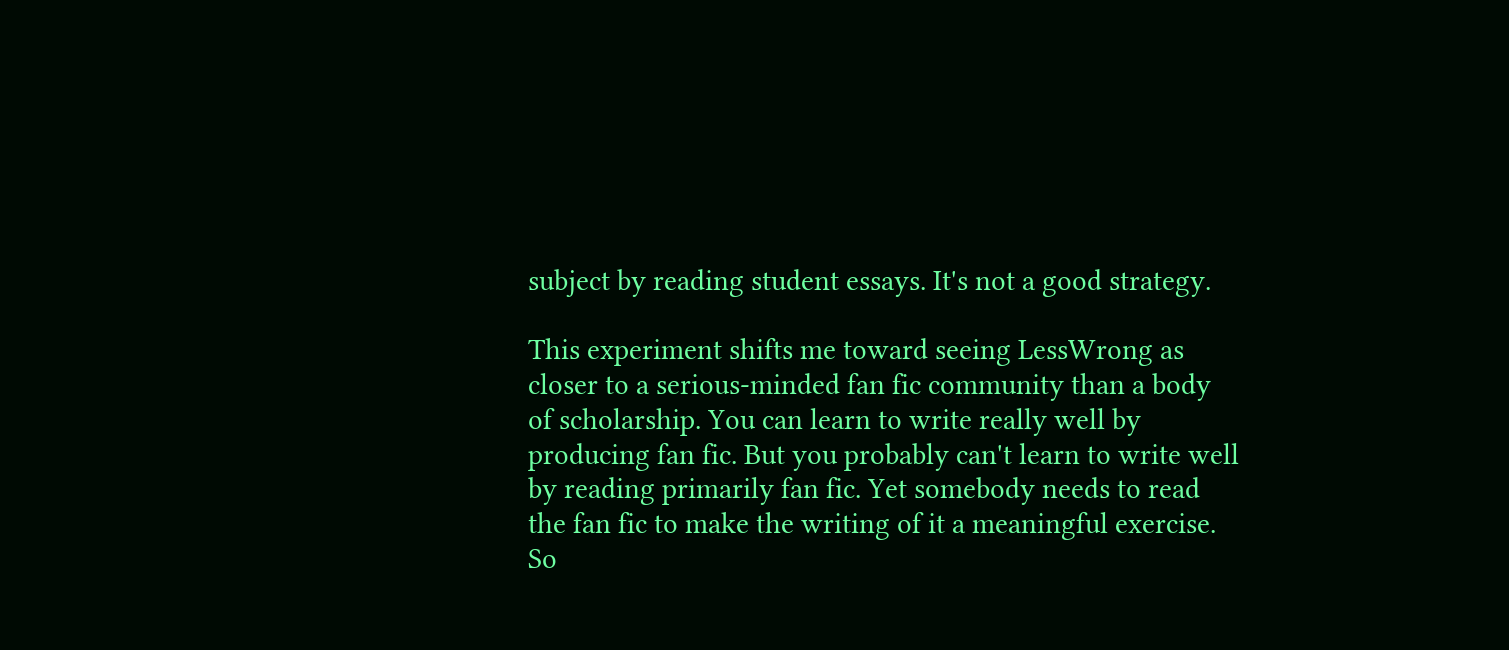subject by reading student essays. It's not a good strategy.

This experiment shifts me toward seeing LessWrong as closer to a serious-minded fan fic community than a body of scholarship. You can learn to write really well by producing fan fic. But you probably can't learn to write well by reading primarily fan fic. Yet somebody needs to read the fan fic to make the writing of it a meaningful exercise. So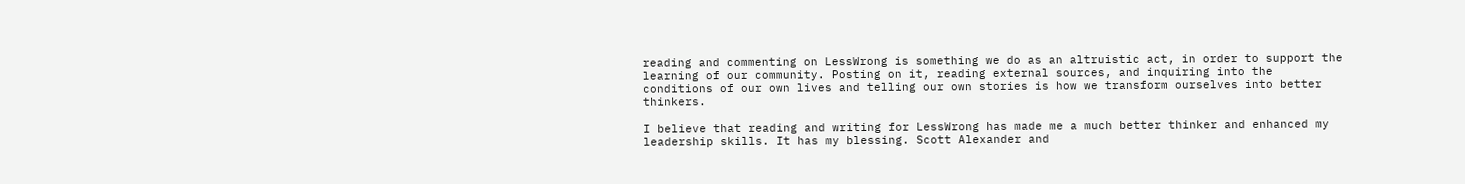reading and commenting on LessWrong is something we do as an altruistic act, in order to support the learning of our community. Posting on it, reading external sources, and inquiring into the conditions of our own lives and telling our own stories is how we transform ourselves into better thinkers.

I believe that reading and writing for LessWrong has made me a much better thinker and enhanced my leadership skills. It has my blessing. Scott Alexander and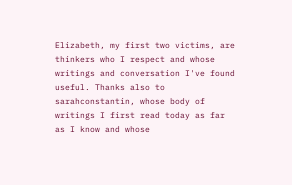Elizabeth, my first two victims, are thinkers who I respect and whose writings and conversation I've found useful. Thanks also to sarahconstantin, whose body of writings I first read today as far as I know and whose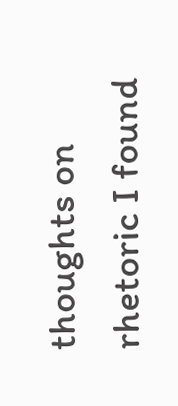thoughts on rhetoric I found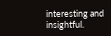interesting and insightful.